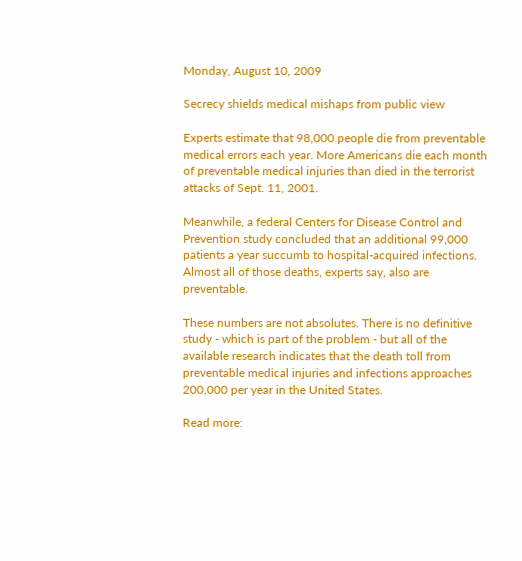Monday, August 10, 2009

Secrecy shields medical mishaps from public view

Experts estimate that 98,000 people die from preventable medical errors each year. More Americans die each month of preventable medical injuries than died in the terrorist attacks of Sept. 11, 2001.

Meanwhile, a federal Centers for Disease Control and Prevention study concluded that an additional 99,000 patients a year succumb to hospital-acquired infections. Almost all of those deaths, experts say, also are preventable.

These numbers are not absolutes. There is no definitive study - which is part of the problem - but all of the available research indicates that the death toll from preventable medical injuries and infections approaches 200,000 per year in the United States.

Read more: